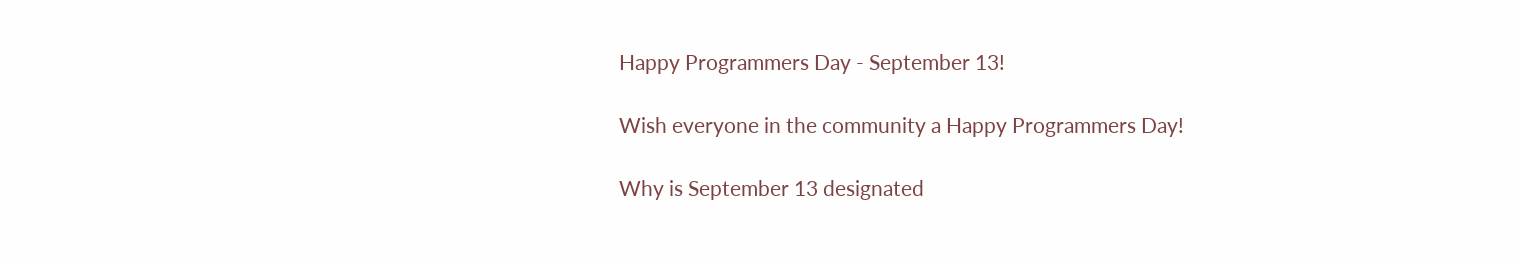Happy Programmers Day - September 13!

Wish everyone in the community a Happy Programmers Day!

Why is September 13 designated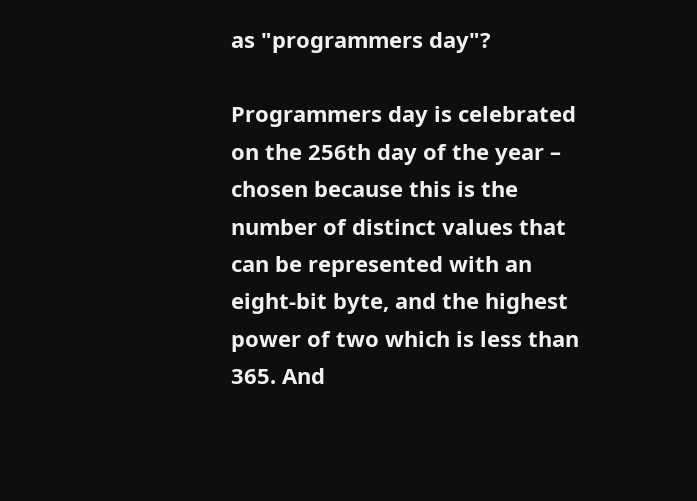as "programmers day"?

Programmers day is celebrated on the 256th day of the year – chosen because this is the number of distinct values that can be represented with an eight-bit byte, and the highest power of two which is less than 365. And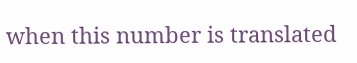when this number is translated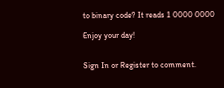to binary code? It reads 1 0000 0000

Enjoy your day!


Sign In or Register to comment.